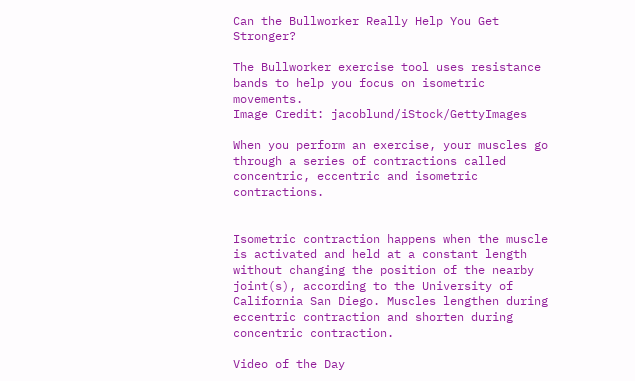Can the Bullworker Really Help You Get Stronger?

The Bullworker exercise tool uses resistance bands to help you focus on isometric movements.
Image Credit: jacoblund/iStock/GettyImages

When you perform an exercise, your muscles go through a series of contractions called concentric, eccentric and isometric contractions.


Isometric contraction happens when the muscle is activated and held at a constant length without changing the position of the nearby joint(s), according to the University of California San Diego. Muscles lengthen during eccentric contraction and shorten during concentric contraction.

Video of the Day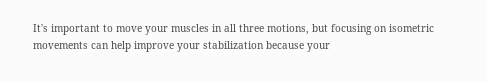It's important to move your muscles in all three motions, but focusing on isometric movements can help improve your stabilization because your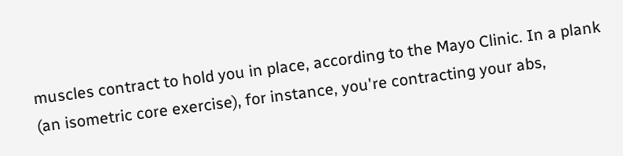muscles contract to hold you in place, according to the Mayo Clinic. In a plank (an isometric core exercise), for instance, you're contracting your abs,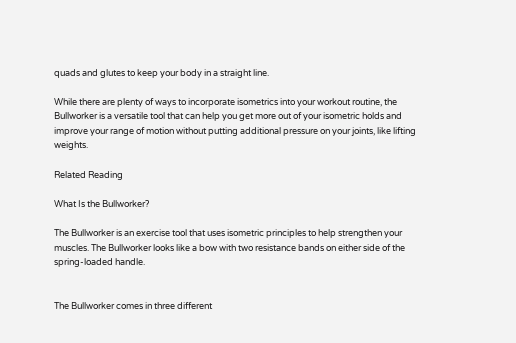quads and glutes to keep your body in a straight line.

While there are plenty of ways to incorporate isometrics into your workout routine, the Bullworker is a versatile tool that can help you get more out of your isometric holds and improve your range of motion without putting additional pressure on your joints, like lifting weights.

Related Reading

What Is the Bullworker?

The Bullworker is an exercise tool that uses isometric principles to help strengthen your muscles. The Bullworker looks like a bow with two resistance bands on either side of the spring-loaded handle.


The Bullworker comes in three different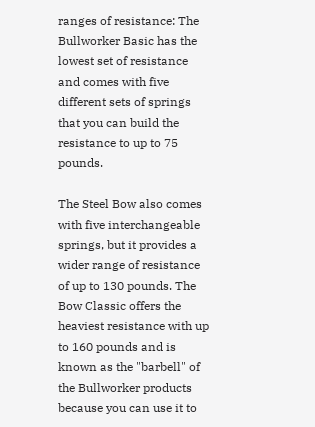ranges of resistance: The Bullworker Basic has the lowest set of resistance and comes with five different sets of springs that you can build the resistance to up to 75 pounds.

The Steel Bow also comes with five interchangeable springs, but it provides a wider range of resistance of up to 130 pounds. The Bow Classic offers the heaviest resistance with up to 160 pounds and is known as the "barbell" of the Bullworker products because you can use it to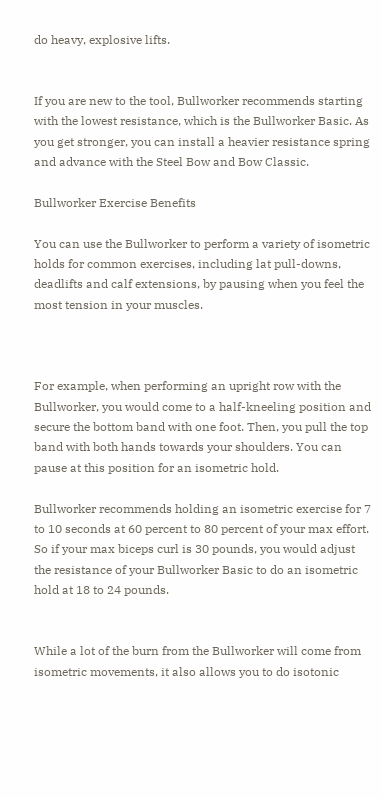do heavy, explosive lifts.


If you are new to the tool, Bullworker recommends starting with the lowest resistance, which is the Bullworker Basic. As you get stronger, you can install a heavier resistance spring and advance with the Steel Bow and Bow Classic.

Bullworker Exercise Benefits

You can use the Bullworker to perform a variety of isometric holds for common exercises, including lat pull-downs, deadlifts and calf extensions, by pausing when you feel the most tension in your muscles.



For example, when performing an upright row with the Bullworker, you would come to a half-kneeling position and secure the bottom band with one foot. Then, you pull the top band with both hands towards your shoulders. You can pause at this position for an isometric hold.

Bullworker recommends holding an isometric exercise for 7 to 10 seconds at 60 percent to 80 percent of your max effort. So if your max biceps curl is 30 pounds, you would adjust the resistance of your Bullworker Basic to do an isometric hold at 18 to 24 pounds.


While a lot of the burn from the Bullworker will come from isometric movements, it also allows you to do isotonic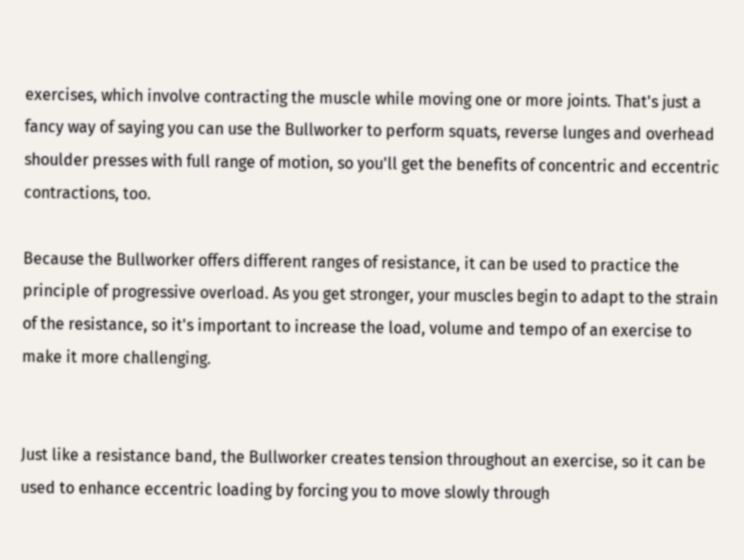exercises, which involve contracting the muscle while moving one or more joints. That's just a fancy way of saying you can use the Bullworker to perform squats, reverse lunges and overhead shoulder presses with full range of motion, so you'll get the benefits of concentric and eccentric contractions, too.

Because the Bullworker offers different ranges of resistance, it can be used to practice the principle of progressive overload. As you get stronger, your muscles begin to adapt to the strain of the resistance, so it's important to increase the load, volume and tempo of an exercise to make it more challenging.


Just like a resistance band, the Bullworker creates tension throughout an exercise, so it can be used to enhance eccentric loading by forcing you to move slowly through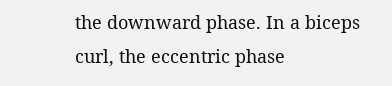the downward phase. In a biceps curl, the eccentric phase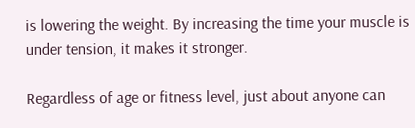is lowering the weight. By increasing the time your muscle is under tension, it makes it stronger.

Regardless of age or fitness level, just about anyone can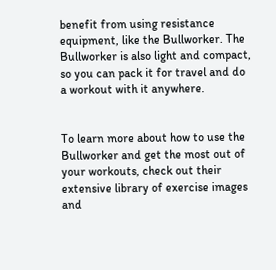benefit from using resistance equipment, like the Bullworker. The Bullworker is also light and compact, so you can pack it for travel and do a workout with it anywhere.


To learn more about how to use the Bullworker and get the most out of your workouts, check out their extensive library of exercise images and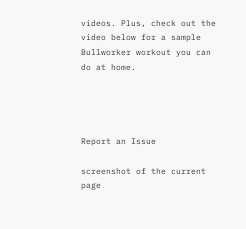videos. Plus, check out the video below for a sample Bullworker workout you can do at home.




Report an Issue

screenshot of the current page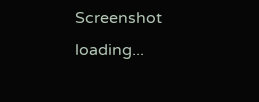Screenshot loading...